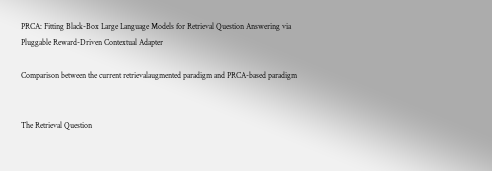PRCA: Fitting Black-Box Large Language Models for Retrieval Question Answering via Pluggable Reward-Driven Contextual Adapter

Comparison between the current retrievalaugmented paradigm and PRCA-based paradigm


The Retrieval Question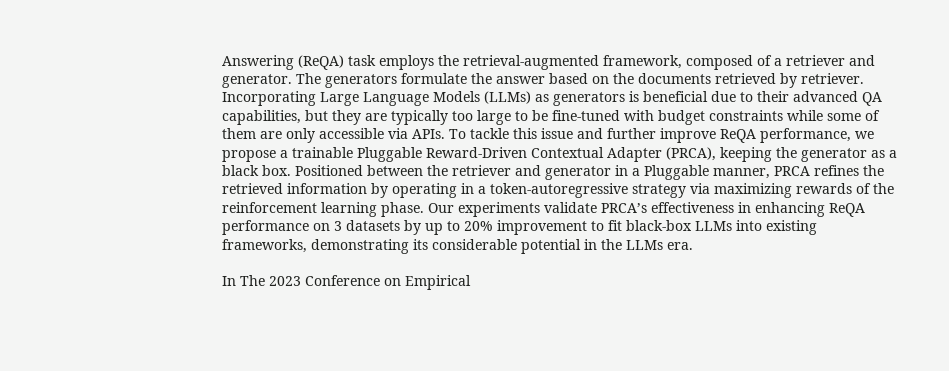Answering (ReQA) task employs the retrieval-augmented framework, composed of a retriever and generator. The generators formulate the answer based on the documents retrieved by retriever. Incorporating Large Language Models (LLMs) as generators is beneficial due to their advanced QA capabilities, but they are typically too large to be fine-tuned with budget constraints while some of them are only accessible via APIs. To tackle this issue and further improve ReQA performance, we propose a trainable Pluggable Reward-Driven Contextual Adapter (PRCA), keeping the generator as a black box. Positioned between the retriever and generator in a Pluggable manner, PRCA refines the retrieved information by operating in a token-autoregressive strategy via maximizing rewards of the reinforcement learning phase. Our experiments validate PRCA’s effectiveness in enhancing ReQA performance on 3 datasets by up to 20% improvement to fit black-box LLMs into existing frameworks, demonstrating its considerable potential in the LLMs era.

In The 2023 Conference on Empirical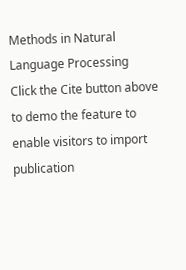Methods in Natural Language Processing
Click the Cite button above to demo the feature to enable visitors to import publication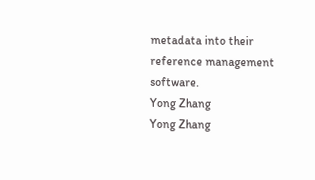metadata into their reference management software.
Yong Zhang
Yong Zhang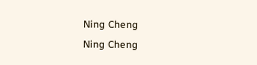Ning Cheng
Ning Cheng